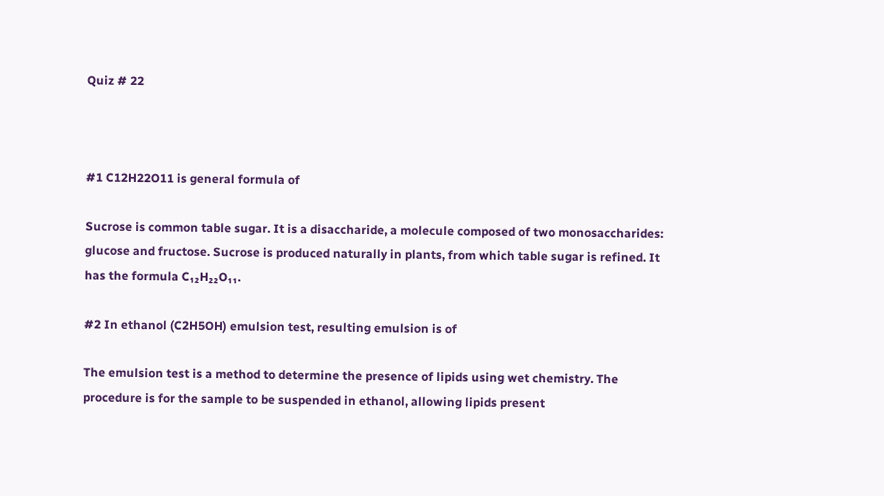Quiz # 22



#1 C12H22O11 is general formula of

Sucrose is common table sugar. It is a disaccharide, a molecule composed of two monosaccharides: glucose and fructose. Sucrose is produced naturally in plants, from which table sugar is refined. It has the formula C₁₂H₂₂O₁₁.

#2 In ethanol (C2H5OH) emulsion test, resulting emulsion is of

The emulsion test is a method to determine the presence of lipids using wet chemistry. The procedure is for the sample to be suspended in ethanol, allowing lipids present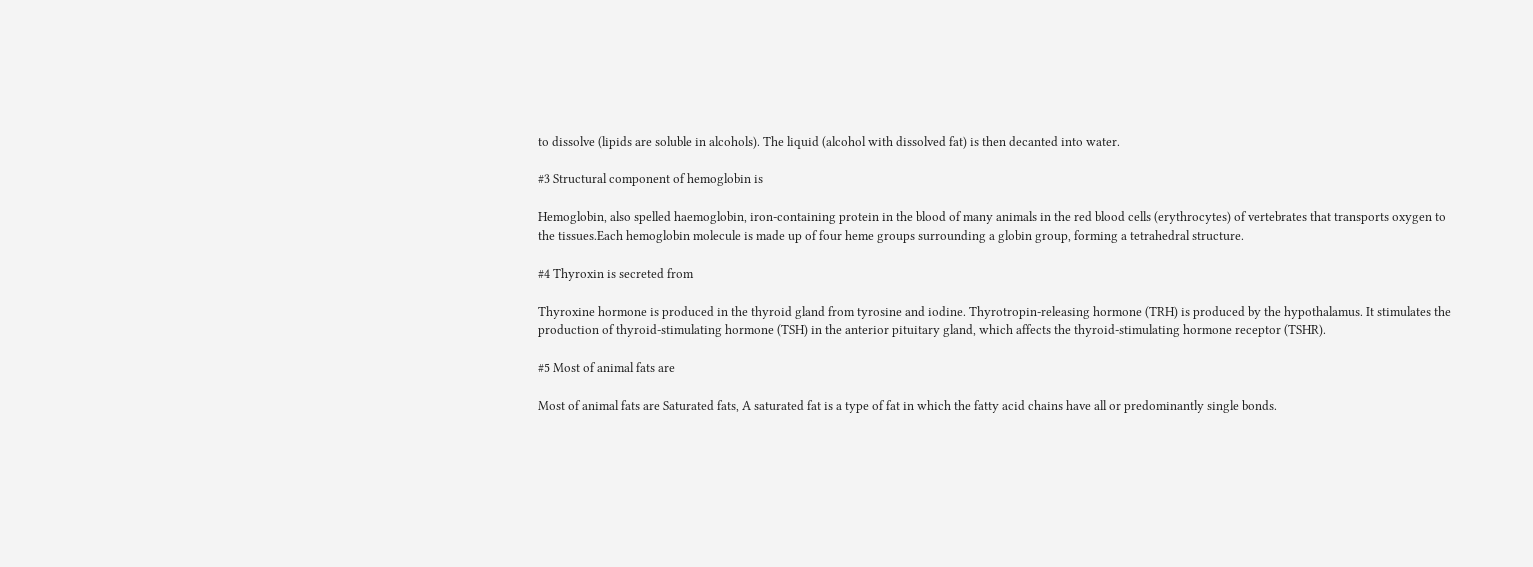to dissolve (lipids are soluble in alcohols). The liquid (alcohol with dissolved fat) is then decanted into water.

#3 Structural component of hemoglobin is

Hemoglobin, also spelled haemoglobin, iron-containing protein in the blood of many animals in the red blood cells (erythrocytes) of vertebrates that transports oxygen to the tissues.Each hemoglobin molecule is made up of four heme groups surrounding a globin group, forming a tetrahedral structure.

#4 Thyroxin is secreted from

Thyroxine hormone is produced in the thyroid gland from tyrosine and iodine. Thyrotropin-releasing hormone (TRH) is produced by the hypothalamus. It stimulates the production of thyroid-stimulating hormone (TSH) in the anterior pituitary gland, which affects the thyroid-stimulating hormone receptor (TSHR).

#5 Most of animal fats are

Most of animal fats are Saturated fats, A saturated fat is a type of fat in which the fatty acid chains have all or predominantly single bonds.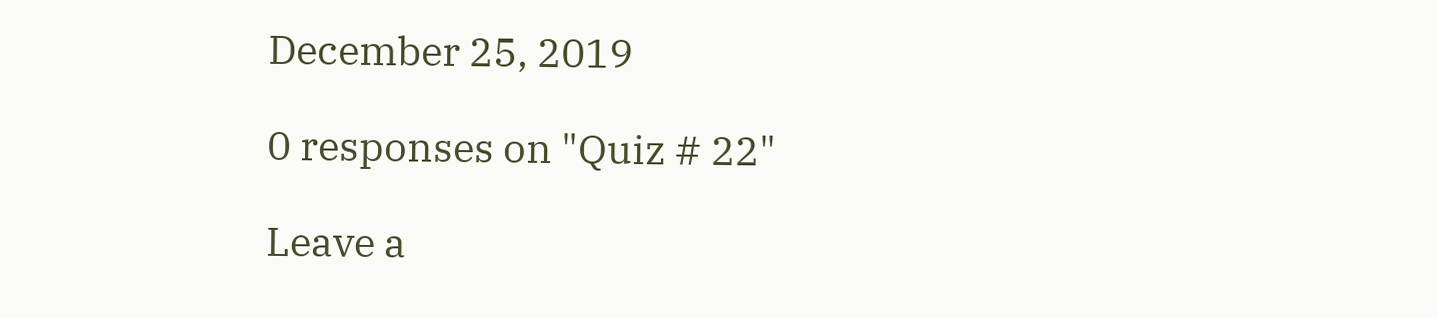December 25, 2019

0 responses on "Quiz # 22"

Leave a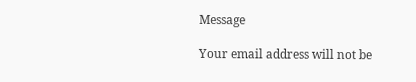Message

Your email address will not be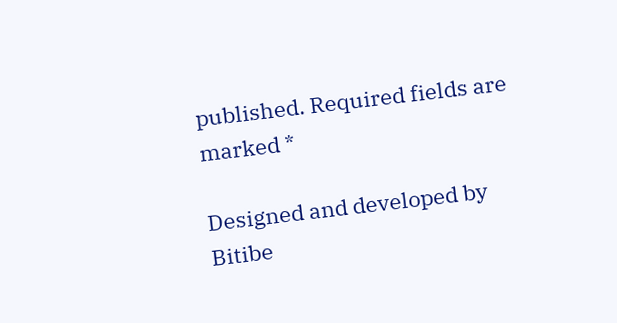published. Required fields are marked *

Designed and developed by Bitibe